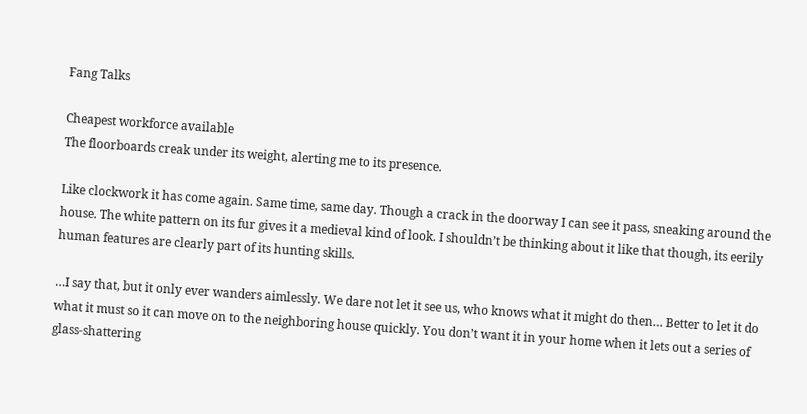Fang Talks

Cheapest workforce available
The floorboards creak under its weight, alerting me to its presence.

Like clockwork it has come again. Same time, same day. Though a crack in the doorway I can see it pass, sneaking around the house. The white pattern on its fur gives it a medieval kind of look. I shouldn’t be thinking about it like that though, its eerily human features are clearly part of its hunting skills.

…I say that, but it only ever wanders aimlessly. We dare not let it see us, who knows what it might do then… Better to let it do what it must so it can move on to the neighboring house quickly. You don’t want it in your home when it lets out a series of glass-shattering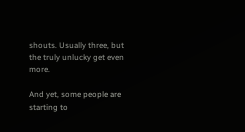shouts. Usually three, but the truly unlucky get even more.

And yet, some people are starting to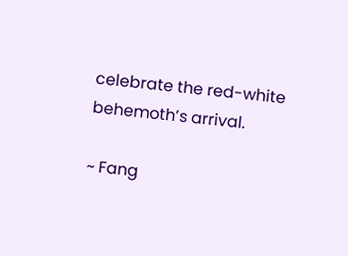celebrate the red-white behemoth’s arrival.

~ Fang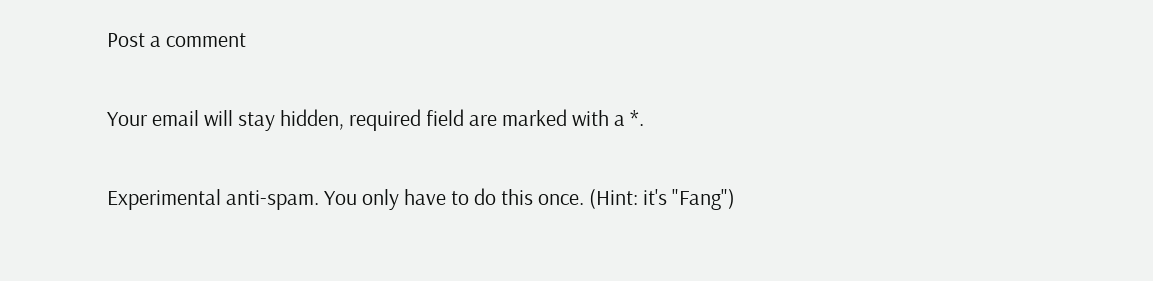Post a comment

Your email will stay hidden, required field are marked with a *.

Experimental anti-spam. You only have to do this once. (Hint: it's "Fang")